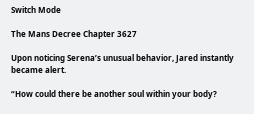Switch Mode

The Mans Decree Chapter 3627

Upon noticing Serena’s unusual behavior, Jared instantly became alert.

“How could there be another soul within your body?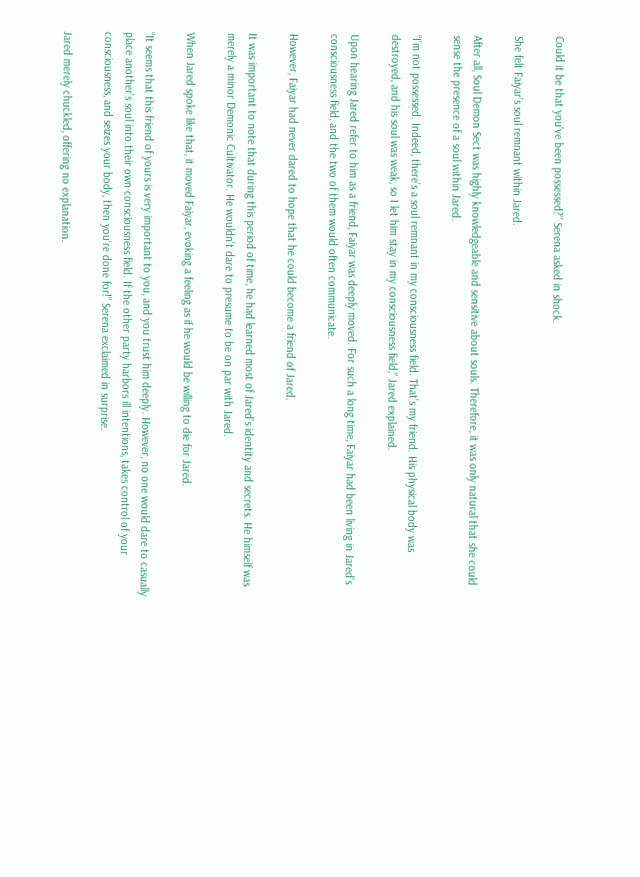Could it be that you’ve been possessed?” Serena asked in shock.

She felt Faiyar’s soul remnant within Jared.

After all, Soul Demon Sect was highly knowledgeable and sensitive about souls. Therefore, it was only natural that she could sense the presence of a soul within Jared.

“I’m not possessed. Indeed, there’s a soul remnant in my consciousness field. That’s my friend. His physical body was destroyed, and his soul was weak, so I let him stay in my consciousness field,” Jared explained.

Upon hearing Jared refer to him as a friend, Faiyar was deeply moved. For such a long time, Faiyar had been living in Jared’s consciousness field, and the two of them would often communicate.

However, Faiyar had never dared to hope that he could become a friend of Jared.

It was important to note that during this period of time, he had learned most of Jared’s identity and secrets. He himself was merely a minor Demonic Cultivator. He wouldn’t dare to presume to be on par with Jared.

When Jared spoke like that, it moved Faiyar, evoking a feeling as if he would be willing to die for Jared.

“It seems that this friend of yours is very important to you, and you trust him deeply. However, no one would dare to casually place another’s soul into their own consciousness field. If the other party harbors ill intentions, takes control of your consciousness, and seizes your body, then you’re done for!” Serena exclaimed in surprise.

Jared merely chuckled, offering no explanation.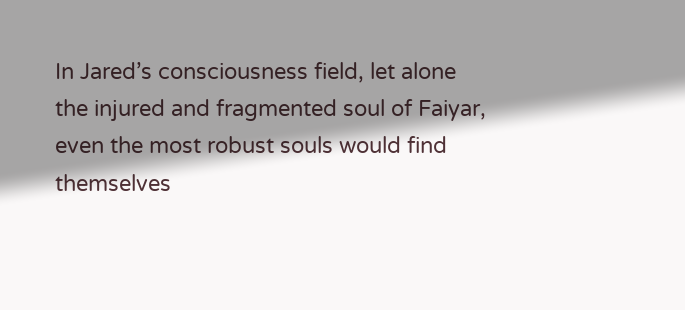In Jared’s consciousness field, let alone the injured and fragmented soul of Faiyar, even the most robust souls would find themselves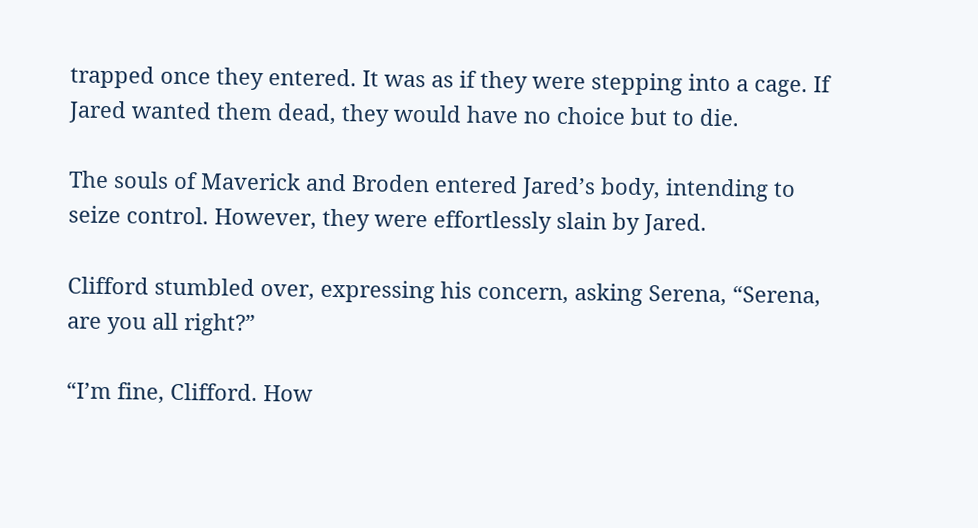trapped once they entered. It was as if they were stepping into a cage. If Jared wanted them dead, they would have no choice but to die.

The souls of Maverick and Broden entered Jared’s body, intending to seize control. However, they were effortlessly slain by Jared.

Clifford stumbled over, expressing his concern, asking Serena, “Serena, are you all right?”

“I’m fine, Clifford. How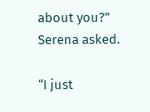about you?” Serena asked.

“I just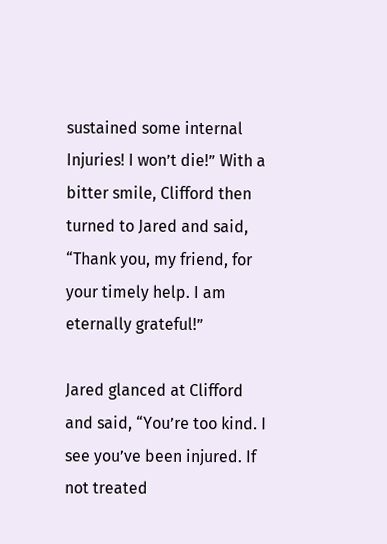sustained some internal Injuries! I won’t die!” With a bitter smile, Clifford then turned to Jared and said, “Thank you, my friend, for your timely help. I am eternally grateful!”

Jared glanced at Clifford and said, “You’re too kind. I see you’ve been injured. If not treated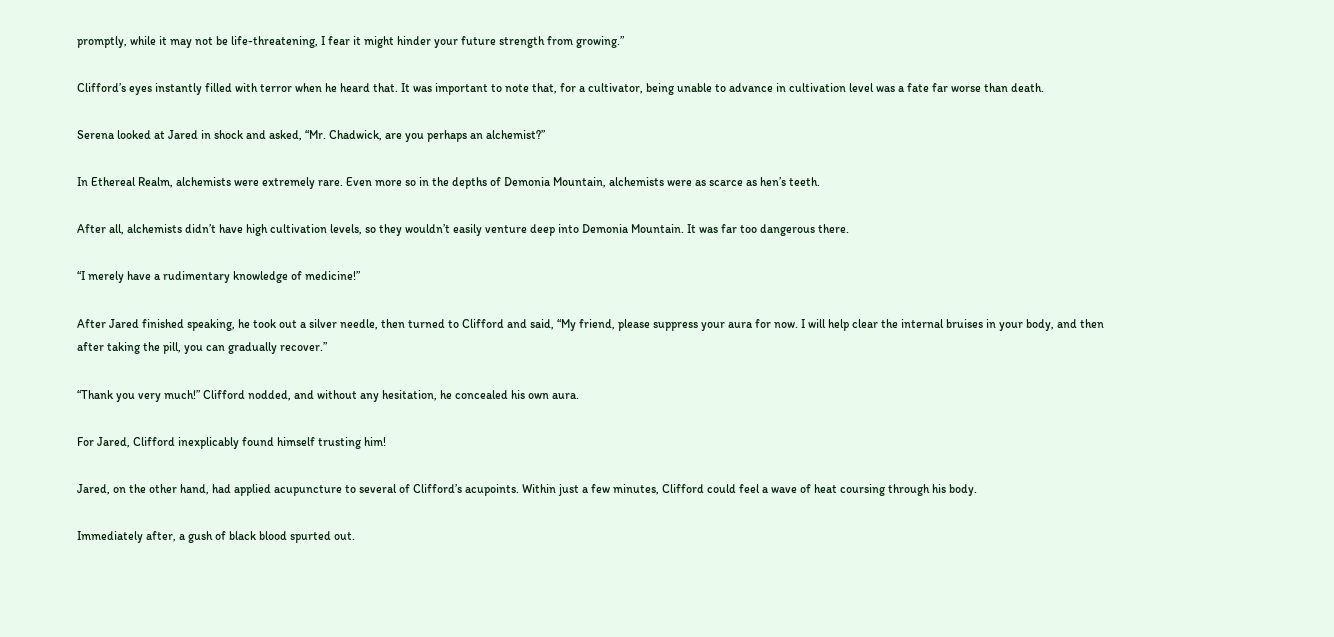promptly, while it may not be life-threatening, I fear it might hinder your future strength from growing.”

Clifford’s eyes instantly filled with terror when he heard that. It was important to note that, for a cultivator, being unable to advance in cultivation level was a fate far worse than death.

Serena looked at Jared in shock and asked, “Mr. Chadwick, are you perhaps an alchemist?”

In Ethereal Realm, alchemists were extremely rare. Even more so in the depths of Demonia Mountain, alchemists were as scarce as hen’s teeth.

After all, alchemists didn’t have high cultivation levels, so they wouldn’t easily venture deep into Demonia Mountain. It was far too dangerous there.

“I merely have a rudimentary knowledge of medicine!”

After Jared finished speaking, he took out a silver needle, then turned to Clifford and said, “My friend, please suppress your aura for now. I will help clear the internal bruises in your body, and then after taking the pill, you can gradually recover.”

“Thank you very much!” Clifford nodded, and without any hesitation, he concealed his own aura.

For Jared, Clifford inexplicably found himself trusting him!

Jared, on the other hand, had applied acupuncture to several of Clifford’s acupoints. Within just a few minutes, Clifford could feel a wave of heat coursing through his body.

Immediately after, a gush of black blood spurted out.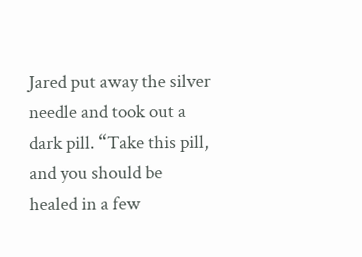Jared put away the silver needle and took out a dark pill. “Take this pill, and you should be healed in a few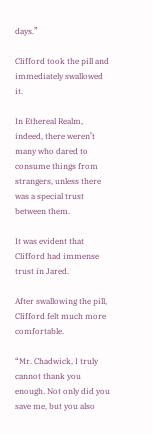days.”

Clifford took the pill and immediately swallowed it.

In Ethereal Realm, indeed, there weren’t many who dared to consume things from strangers, unless there was a special trust between them.

It was evident that Clifford had immense trust in Jared.

After swallowing the pill, Clifford felt much more comfortable.

“Mr. Chadwick, I truly cannot thank you enough. Not only did you save me, but you also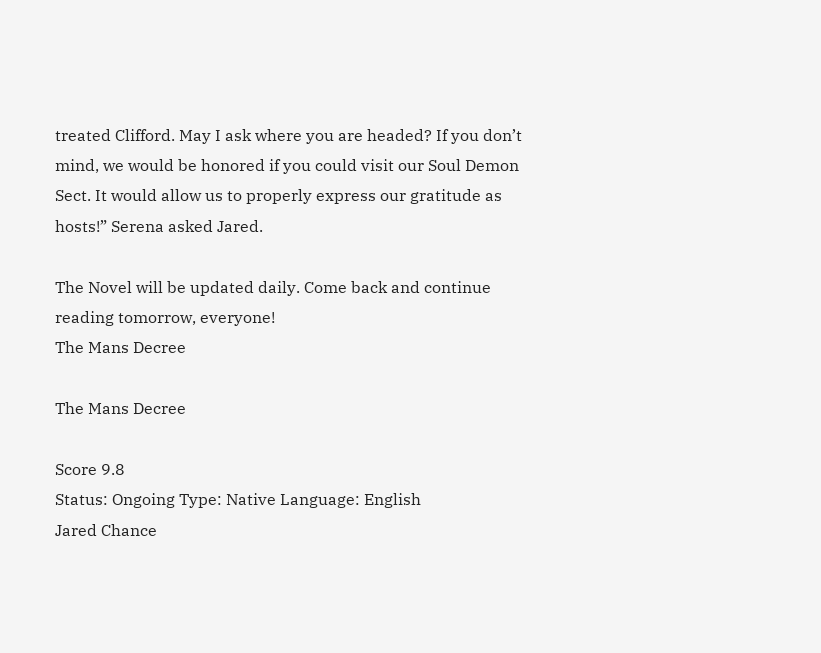treated Clifford. May I ask where you are headed? If you don’t mind, we would be honored if you could visit our Soul Demon Sect. It would allow us to properly express our gratitude as hosts!” Serena asked Jared.

The Novel will be updated daily. Come back and continue reading tomorrow, everyone!
The Mans Decree

The Mans Decree

Score 9.8
Status: Ongoing Type: Native Language: English
Jared Chance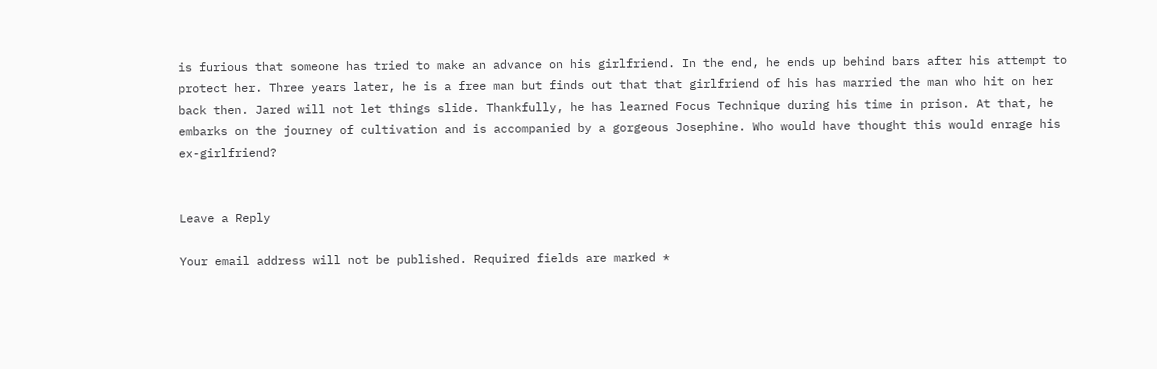is furious that someone has tried to make an advance on his girlfriend. In the end, he ends up behind bars after his attempt to protect her. Three years later, he is a free man but finds out that that girlfriend of his has married the man who hit on her back then. Jared will not let things slide. Thankfully, he has learned Focus Technique during his time in prison. At that, he embarks on the journey of cultivation and is accompanied by a gorgeous Josephine. Who would have thought this would enrage his ex-girlfriend?


Leave a Reply

Your email address will not be published. Required fields are marked *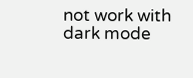not work with dark mode